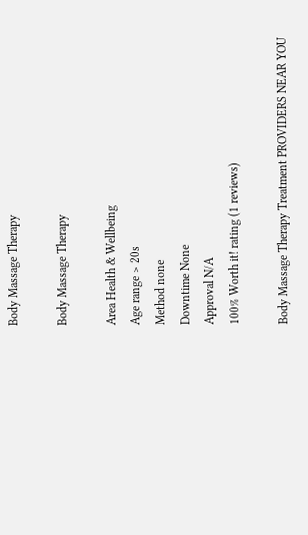Body Massage Therapy

Body Massage Therapy

Area Health & Wellbeing
Age range > 20s
Method none
Downtime None
Approval N/A
100% Worth it! rating (1 reviews)

Body Massage Therapy Treatment PROVIDERS NEAR YOU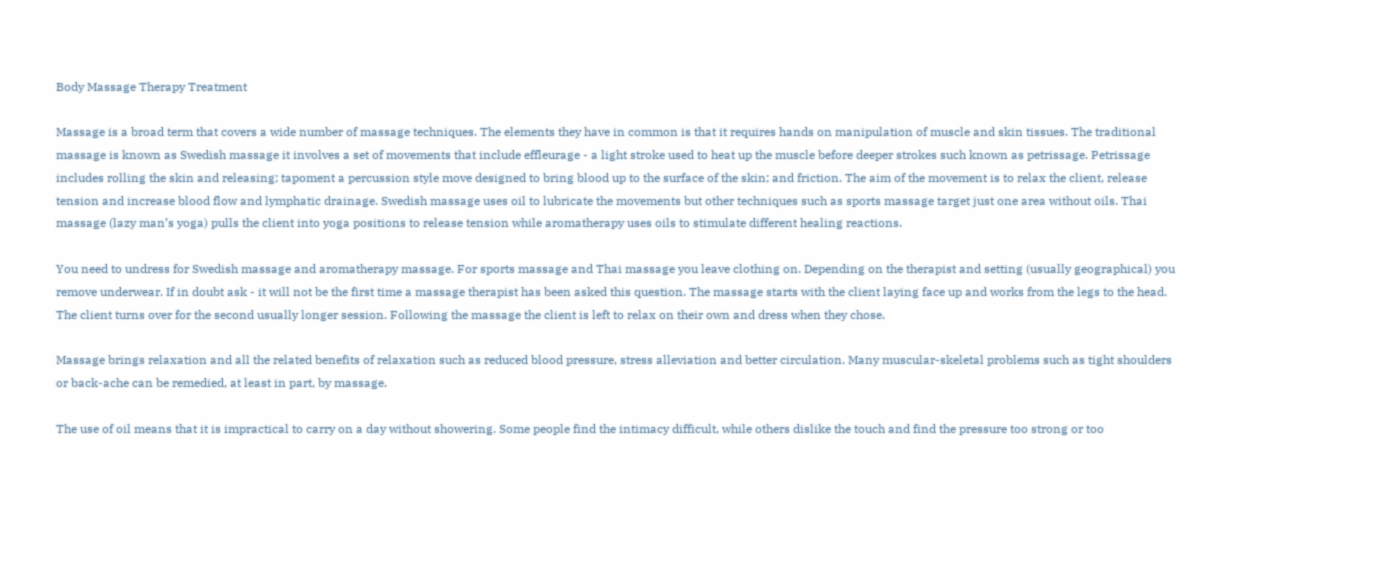Body Massage Therapy Treatment

Massage is a broad term that covers a wide number of massage techniques. The elements they have in common is that it requires hands on manipulation of muscle and skin tissues. The traditional massage is known as Swedish massage it involves a set of movements that include effleurage - a light stroke used to heat up the muscle before deeper strokes such known as petrissage. Petrissage includes rolling the skin and releasing; tapoment a percussion style move designed to bring blood up to the surface of the skin; and friction. The aim of the movement is to relax the client, release tension and increase blood flow and lymphatic drainage. Swedish massage uses oil to lubricate the movements but other techniques such as sports massage target just one area without oils. Thai massage (lazy man’s yoga) pulls the client into yoga positions to release tension while aromatherapy uses oils to stimulate different healing reactions.

You need to undress for Swedish massage and aromatherapy massage. For sports massage and Thai massage you leave clothing on. Depending on the therapist and setting (usually geographical) you remove underwear. If in doubt ask - it will not be the first time a massage therapist has been asked this question. The massage starts with the client laying face up and works from the legs to the head. The client turns over for the second usually longer session. Following the massage the client is left to relax on their own and dress when they chose.

Massage brings relaxation and all the related benefits of relaxation such as reduced blood pressure, stress alleviation and better circulation. Many muscular-skeletal problems such as tight shoulders or back-ache can be remedied, at least in part, by massage.

The use of oil means that it is impractical to carry on a day without showering. Some people find the intimacy difficult, while others dislike the touch and find the pressure too strong or too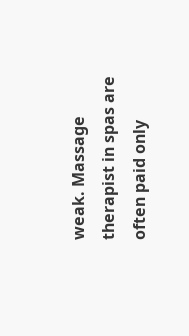weak. Massage therapist in spas are often paid only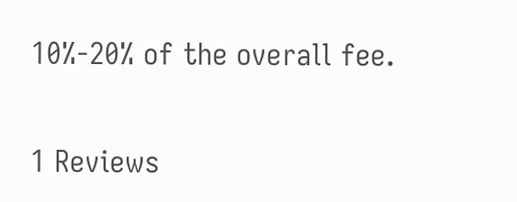10%-20% of the overall fee.

1 Reviews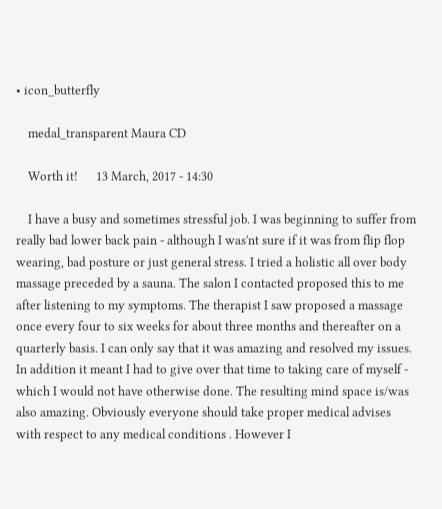• icon_butterfly

    medal_transparent Maura CD

    Worth it!      13 March, 2017 - 14:30

    I have a busy and sometimes stressful job. I was beginning to suffer from really bad lower back pain - although I was'nt sure if it was from flip flop wearing, bad posture or just general stress. I tried a holistic all over body massage preceded by a sauna. The salon I contacted proposed this to me after listening to my symptoms. The therapist I saw proposed a massage once every four to six weeks for about three months and thereafter on a quarterly basis. I can only say that it was amazing and resolved my issues. In addition it meant I had to give over that time to taking care of myself - which I would not have otherwise done. The resulting mind space is/was also amazing. Obviously everyone should take proper medical advises with respect to any medical conditions . However I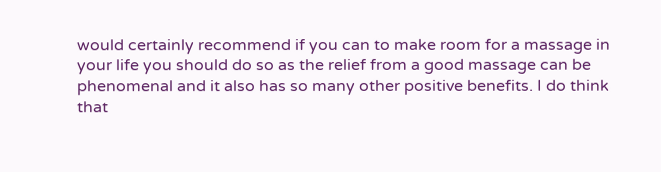would certainly recommend if you can to make room for a massage in your life you should do so as the relief from a good massage can be phenomenal and it also has so many other positive benefits. I do think that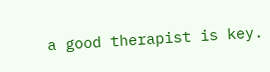a good therapist is key.